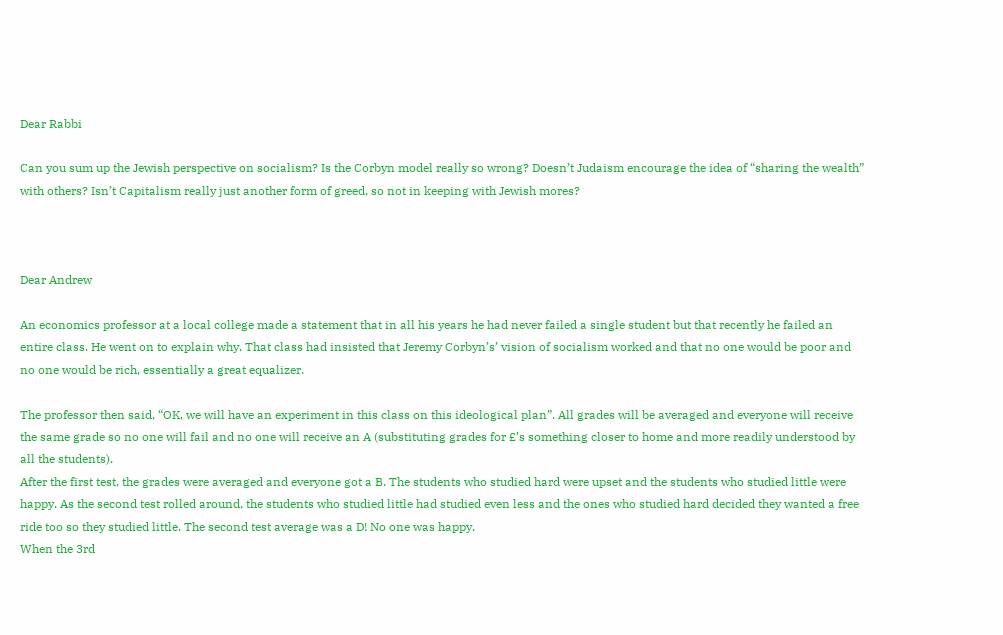Dear Rabbi

Can you sum up the Jewish perspective on socialism? Is the Corbyn model really so wrong? Doesn’t Judaism encourage the idea of “sharing the wealth” with others? Isn’t Capitalism really just another form of greed, so not in keeping with Jewish mores?



Dear Andrew

An economics professor at a local college made a statement that in all his years he had never failed a single student but that recently he failed an entire class. He went on to explain why. That class had insisted that Jeremy Corbyn’s’ vision of socialism worked and that no one would be poor and no one would be rich, essentially a great equalizer.

The professor then said, “OK, we will have an experiment in this class on this ideological plan”. All grades will be averaged and everyone will receive the same grade so no one will fail and no one will receive an A (substituting grades for £’s something closer to home and more readily understood by all the students).
After the first test, the grades were averaged and everyone got a B. The students who studied hard were upset and the students who studied little were happy. As the second test rolled around, the students who studied little had studied even less and the ones who studied hard decided they wanted a free ride too so they studied little. The second test average was a D! No one was happy.
When the 3rd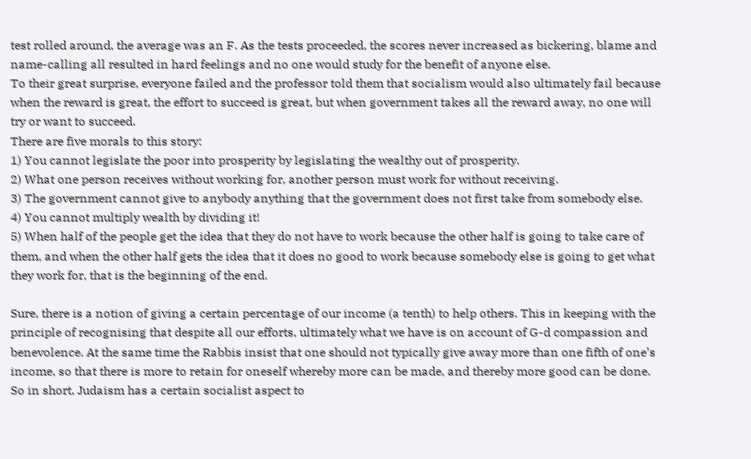test rolled around, the average was an F. As the tests proceeded, the scores never increased as bickering, blame and name-calling all resulted in hard feelings and no one would study for the benefit of anyone else.
To their great surprise, everyone failed and the professor told them that socialism would also ultimately fail because when the reward is great, the effort to succeed is great, but when government takes all the reward away, no one will try or want to succeed.
There are five morals to this story:
1) You cannot legislate the poor into prosperity by legislating the wealthy out of prosperity.
2) What one person receives without working for, another person must work for without receiving.
3) The government cannot give to anybody anything that the government does not first take from somebody else.
4) You cannot multiply wealth by dividing it!
5) When half of the people get the idea that they do not have to work because the other half is going to take care of them, and when the other half gets the idea that it does no good to work because somebody else is going to get what they work for, that is the beginning of the end.

Sure, there is a notion of giving a certain percentage of our income (a tenth) to help others. This in keeping with the principle of recognising that despite all our efforts, ultimately what we have is on account of G-d compassion and benevolence. At the same time the Rabbis insist that one should not typically give away more than one fifth of one’s income, so that there is more to retain for oneself whereby more can be made, and thereby more good can be done. So in short, Judaism has a certain socialist aspect to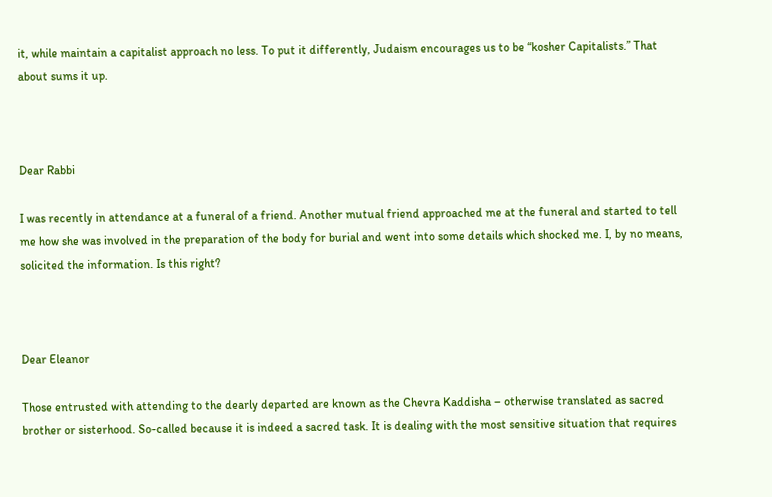it, while maintain a capitalist approach no less. To put it differently, Judaism encourages us to be “kosher Capitalists.” That about sums it up.



Dear Rabbi

I was recently in attendance at a funeral of a friend. Another mutual friend approached me at the funeral and started to tell me how she was involved in the preparation of the body for burial and went into some details which shocked me. I, by no means, solicited the information. Is this right?



Dear Eleanor

Those entrusted with attending to the dearly departed are known as the Chevra Kaddisha – otherwise translated as sacred brother or sisterhood. So-called because it is indeed a sacred task. It is dealing with the most sensitive situation that requires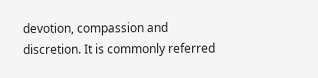devotion, compassion and discretion. It is commonly referred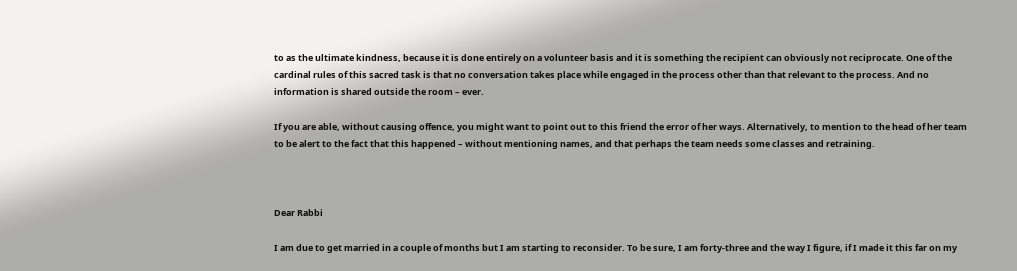to as the ultimate kindness, because it is done entirely on a volunteer basis and it is something the recipient can obviously not reciprocate. One of the cardinal rules of this sacred task is that no conversation takes place while engaged in the process other than that relevant to the process. And no information is shared outside the room – ever.

If you are able, without causing offence, you might want to point out to this friend the error of her ways. Alternatively, to mention to the head of her team to be alert to the fact that this happened – without mentioning names, and that perhaps the team needs some classes and retraining.



Dear Rabbi

I am due to get married in a couple of months but I am starting to reconsider. To be sure, I am forty-three and the way I figure, if I made it this far on my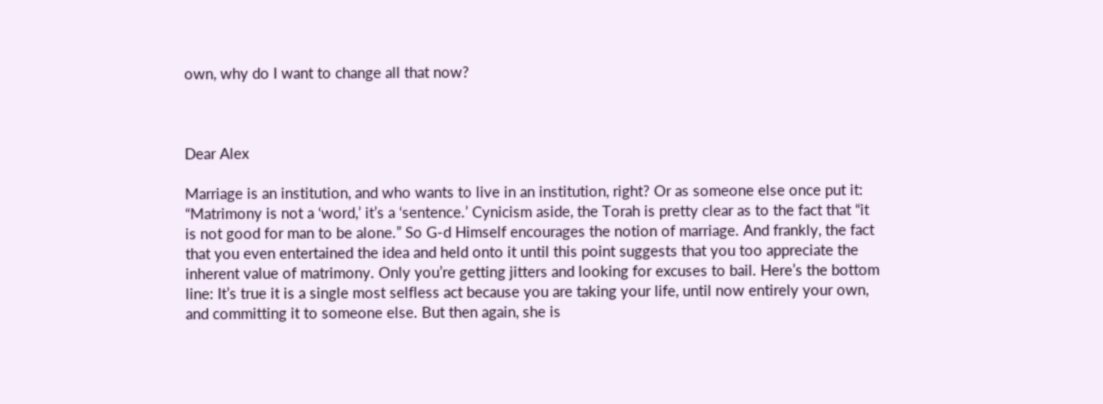own, why do I want to change all that now?



Dear Alex

Marriage is an institution, and who wants to live in an institution, right? Or as someone else once put it: “Matrimony is not a ‘word,’ it’s a ‘sentence.’ Cynicism aside, the Torah is pretty clear as to the fact that “it is not good for man to be alone.” So G-d Himself encourages the notion of marriage. And frankly, the fact that you even entertained the idea and held onto it until this point suggests that you too appreciate the inherent value of matrimony. Only you’re getting jitters and looking for excuses to bail. Here’s the bottom line: It’s true it is a single most selfless act because you are taking your life, until now entirely your own, and committing it to someone else. But then again, she is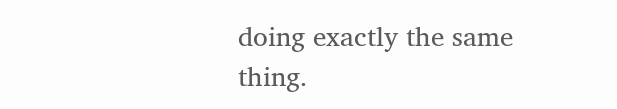doing exactly the same thing.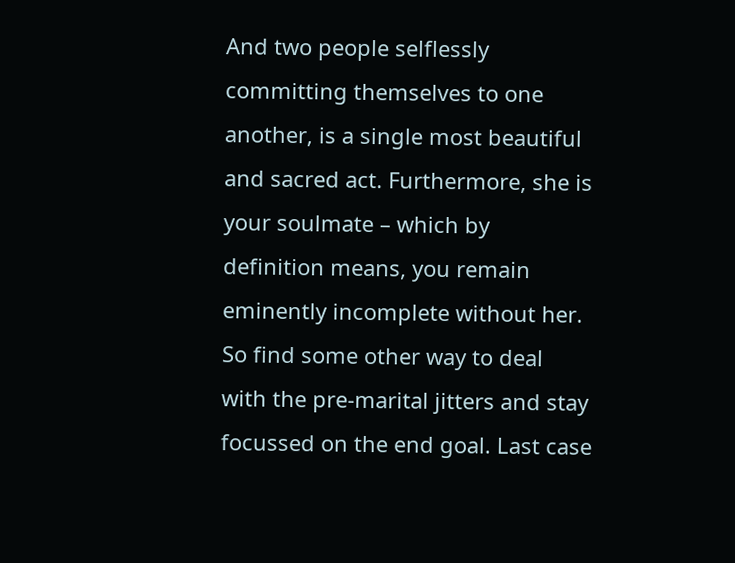And two people selflessly committing themselves to one another, is a single most beautiful and sacred act. Furthermore, she is your soulmate – which by definition means, you remain eminently incomplete without her. So find some other way to deal with the pre-marital jitters and stay focussed on the end goal. Last case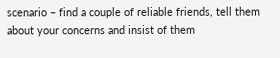scenario – find a couple of reliable friends, tell them about your concerns and insist of them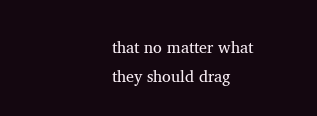that no matter what they should drag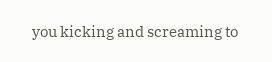you kicking and screaming to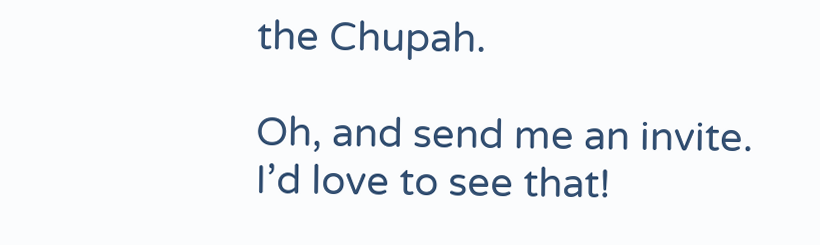the Chupah.

Oh, and send me an invite. I’d love to see that!